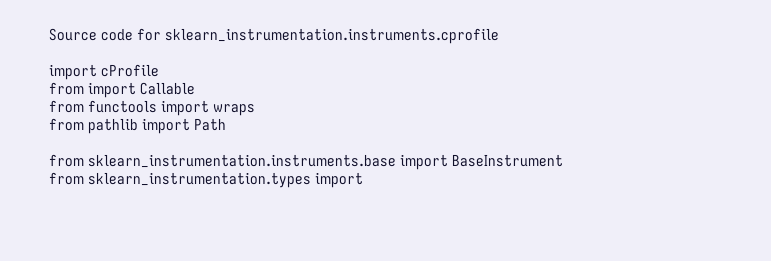Source code for sklearn_instrumentation.instruments.cprofile

import cProfile
from import Callable
from functools import wraps
from pathlib import Path

from sklearn_instrumentation.instruments.base import BaseInstrument
from sklearn_instrumentation.types import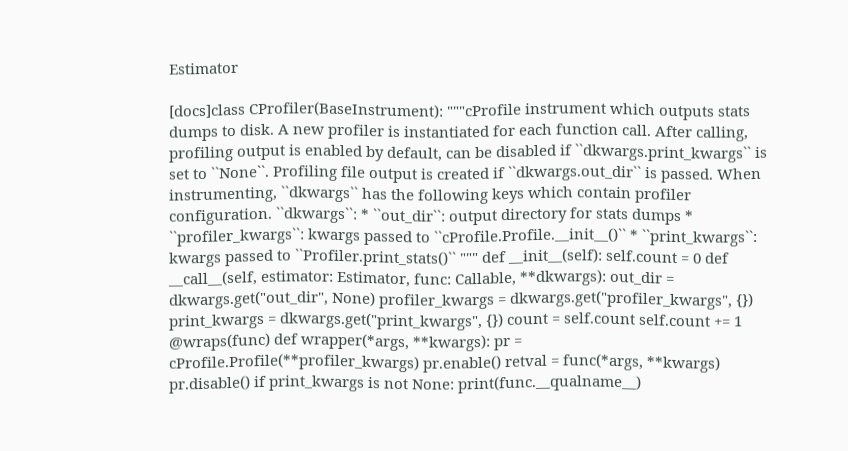Estimator

[docs]class CProfiler(BaseInstrument): """cProfile instrument which outputs stats dumps to disk. A new profiler is instantiated for each function call. After calling, profiling output is enabled by default, can be disabled if ``dkwargs.print_kwargs`` is set to ``None``. Profiling file output is created if ``dkwargs.out_dir`` is passed. When instrumenting, ``dkwargs`` has the following keys which contain profiler configuration. ``dkwargs``: * ``out_dir``: output directory for stats dumps * ``profiler_kwargs``: kwargs passed to ``cProfile.Profile.__init__()`` * ``print_kwargs``: kwargs passed to ``Profiler.print_stats()`` """ def __init__(self): self.count = 0 def __call__(self, estimator: Estimator, func: Callable, **dkwargs): out_dir = dkwargs.get("out_dir", None) profiler_kwargs = dkwargs.get("profiler_kwargs", {}) print_kwargs = dkwargs.get("print_kwargs", {}) count = self.count self.count += 1 @wraps(func) def wrapper(*args, **kwargs): pr = cProfile.Profile(**profiler_kwargs) pr.enable() retval = func(*args, **kwargs) pr.disable() if print_kwargs is not None: print(func.__qualname__)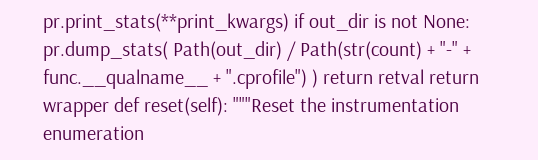pr.print_stats(**print_kwargs) if out_dir is not None: pr.dump_stats( Path(out_dir) / Path(str(count) + "-" + func.__qualname__ + ".cprofile") ) return retval return wrapper def reset(self): """Reset the instrumentation enumeration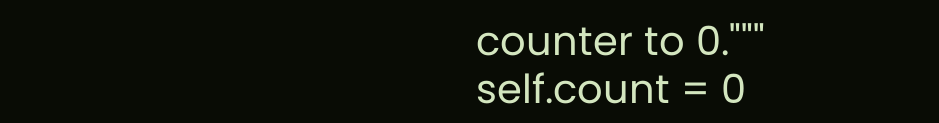counter to 0.""" self.count = 0